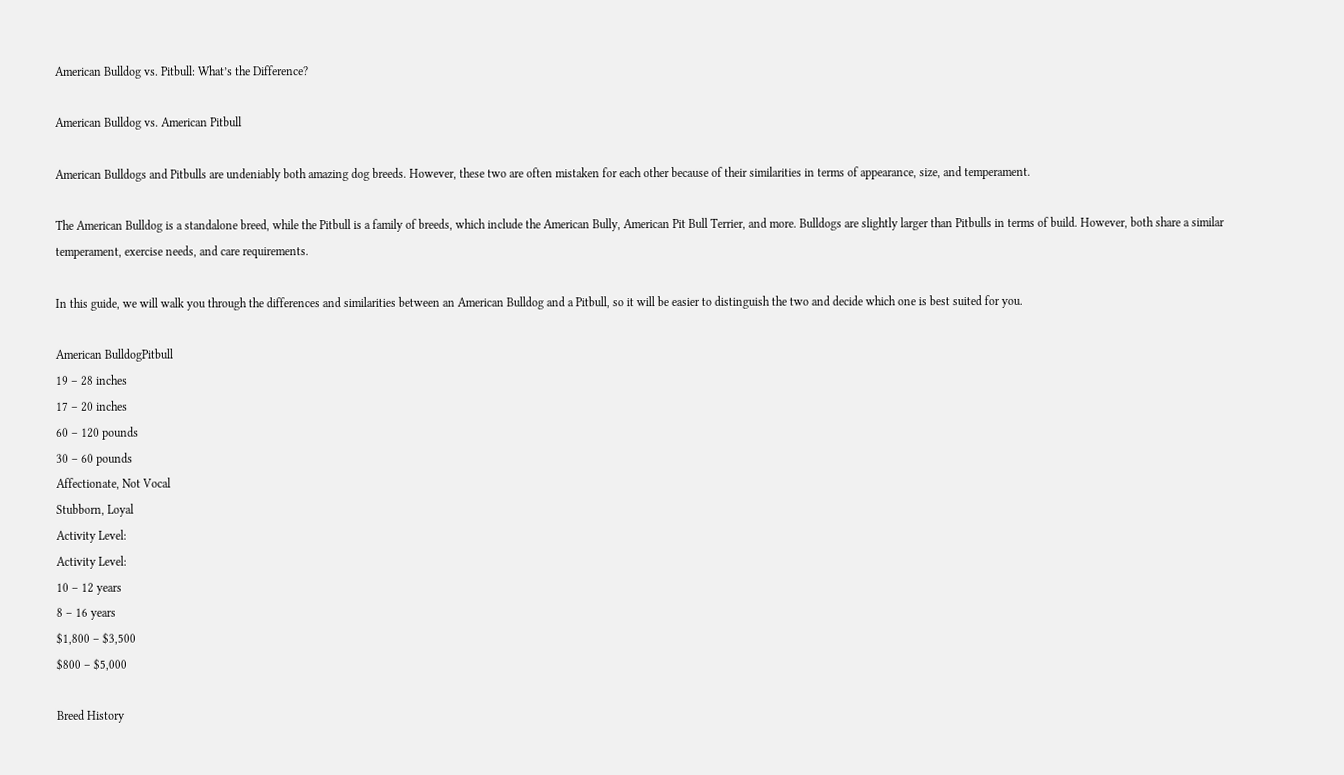American Bulldog vs. Pitbull: What’s the Difference?

American Bulldog vs. American Pitbull

American Bulldogs and Pitbulls are undeniably both amazing dog breeds. However, these two are often mistaken for each other because of their similarities in terms of appearance, size, and temperament.

The American Bulldog is a standalone breed, while the Pitbull is a family of breeds, which include the American Bully, American Pit Bull Terrier, and more. Bulldogs are slightly larger than Pitbulls in terms of build. However, both share a similar temperament, exercise needs, and care requirements.

In this guide, we will walk you through the differences and similarities between an American Bulldog and a Pitbull, so it will be easier to distinguish the two and decide which one is best suited for you.

American BulldogPitbull
19 – 28 inches
17 – 20 inches
60 – 120 pounds
30 – 60 pounds
Affectionate, Not Vocal
Stubborn, Loyal
Activity Level:
Activity Level:
10 – 12 years
8 – 16 years
$1,800 – $3,500
$800 – $5,000

Breed History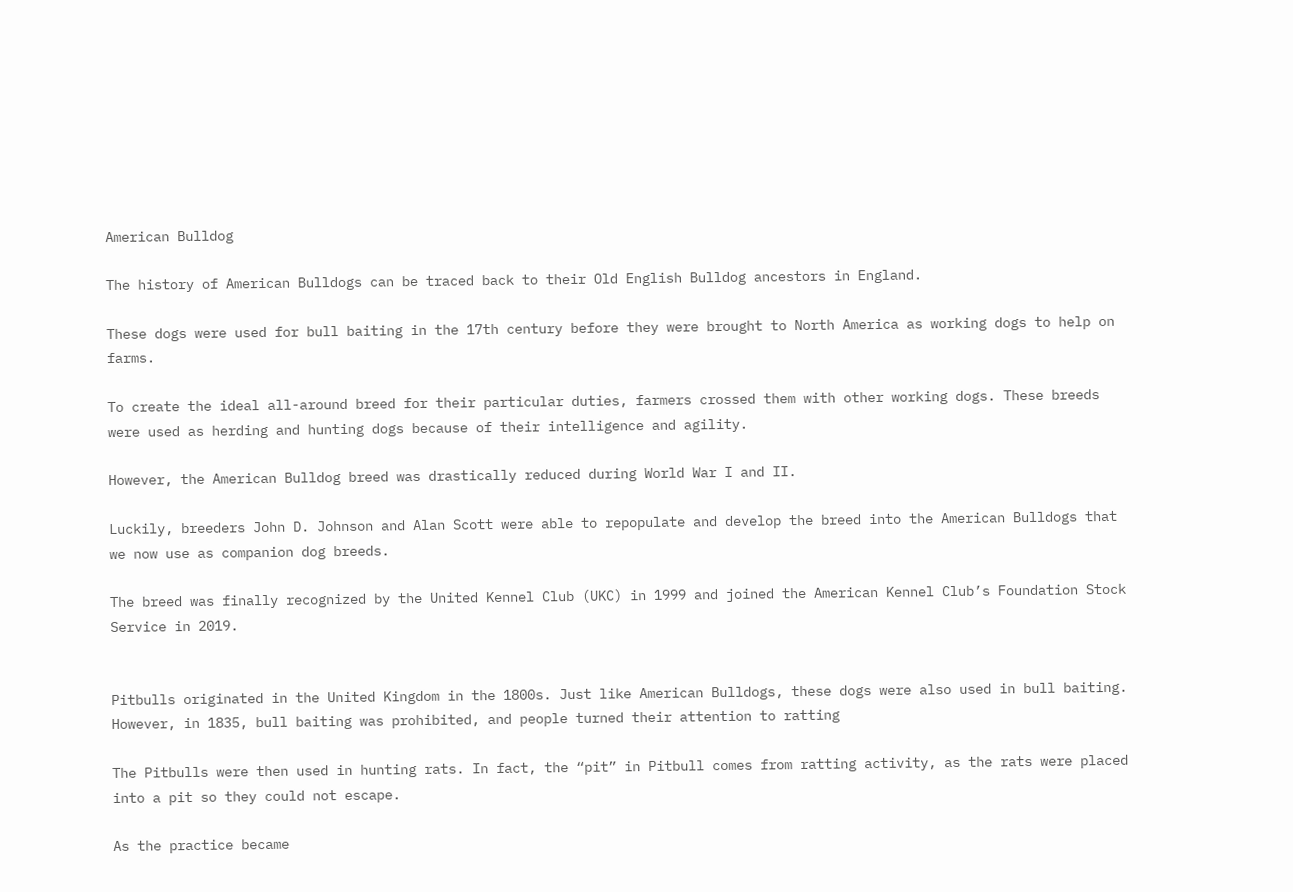American Bulldog

The history of American Bulldogs can be traced back to their Old English Bulldog ancestors in England.

These dogs were used for bull baiting in the 17th century before they were brought to North America as working dogs to help on farms.

To create the ideal all-around breed for their particular duties, farmers crossed them with other working dogs. These breeds were used as herding and hunting dogs because of their intelligence and agility.

However, the American Bulldog breed was drastically reduced during World War I and II.

Luckily, breeders John D. Johnson and Alan Scott were able to repopulate and develop the breed into the American Bulldogs that we now use as companion dog breeds.

The breed was finally recognized by the United Kennel Club (UKC) in 1999 and joined the American Kennel Club’s Foundation Stock Service in 2019.


Pitbulls originated in the United Kingdom in the 1800s. Just like American Bulldogs, these dogs were also used in bull baiting. However, in 1835, bull baiting was prohibited, and people turned their attention to ratting

The Pitbulls were then used in hunting rats. In fact, the “pit” in Pitbull comes from ratting activity, as the rats were placed into a pit so they could not escape.

As the practice became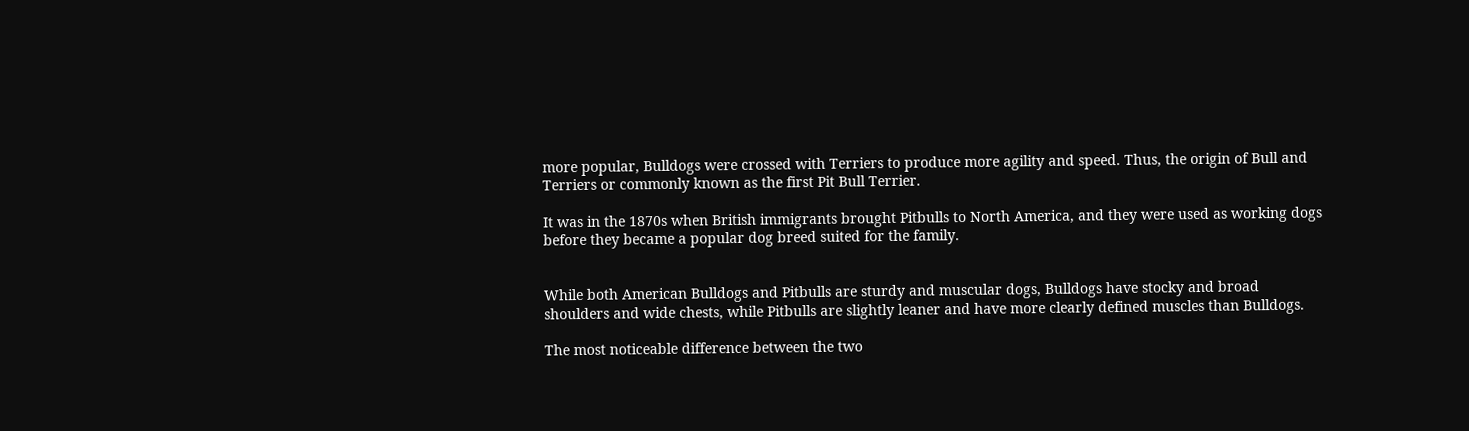more popular, Bulldogs were crossed with Terriers to produce more agility and speed. Thus, the origin of Bull and Terriers or commonly known as the first Pit Bull Terrier.

It was in the 1870s when British immigrants brought Pitbulls to North America, and they were used as working dogs before they became a popular dog breed suited for the family.


While both American Bulldogs and Pitbulls are sturdy and muscular dogs, Bulldogs have stocky and broad shoulders and wide chests, while Pitbulls are slightly leaner and have more clearly defined muscles than Bulldogs.

The most noticeable difference between the two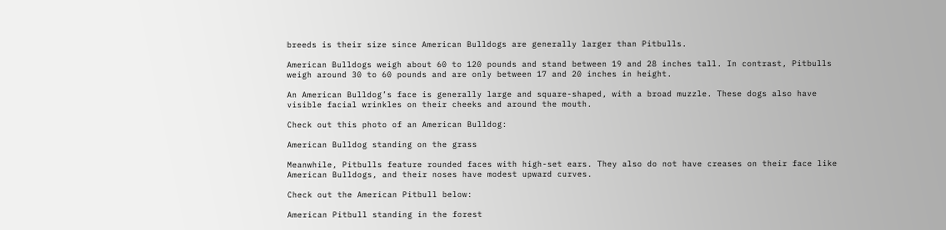breeds is their size since American Bulldogs are generally larger than Pitbulls.

American Bulldogs weigh about 60 to 120 pounds and stand between 19 and 28 inches tall. In contrast, Pitbulls weigh around 30 to 60 pounds and are only between 17 and 20 inches in height.

An American Bulldog’s face is generally large and square-shaped, with a broad muzzle. These dogs also have visible facial wrinkles on their cheeks and around the mouth.

Check out this photo of an American Bulldog:

American Bulldog standing on the grass

Meanwhile, Pitbulls feature rounded faces with high-set ears. They also do not have creases on their face like American Bulldogs, and their noses have modest upward curves.

Check out the American Pitbull below:

American Pitbull standing in the forest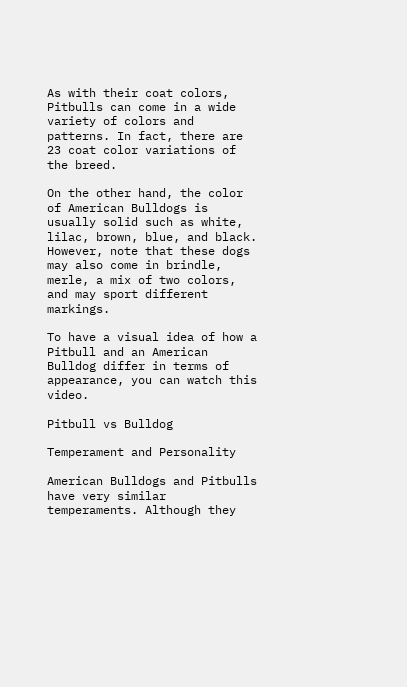As with their coat colors, Pitbulls can come in a wide variety of colors and patterns. In fact, there are 23 coat color variations of the breed.

On the other hand, the color of American Bulldogs is usually solid such as white, lilac, brown, blue, and black. However, note that these dogs may also come in brindle, merle, a mix of two colors, and may sport different markings.

To have a visual idea of how a Pitbull and an American Bulldog differ in terms of appearance, you can watch this video.

Pitbull vs Bulldog

Temperament and Personality

American Bulldogs and Pitbulls have very similar temperaments. Although they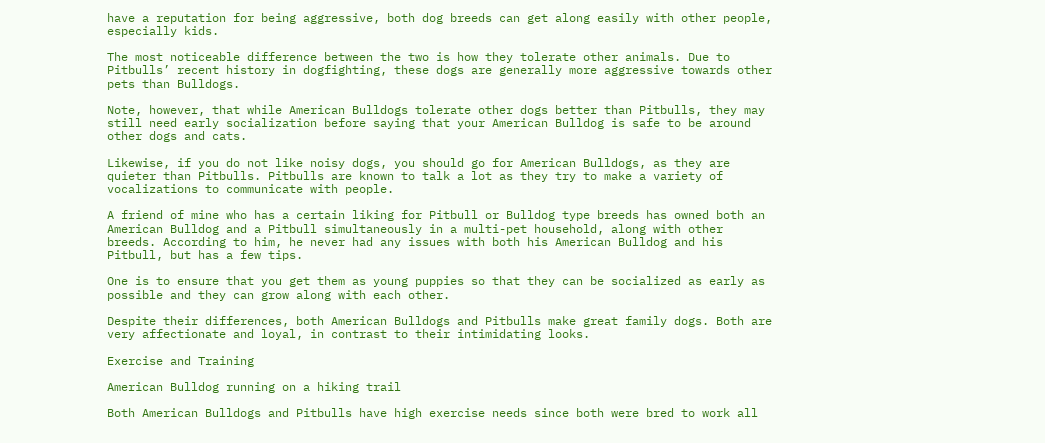have a reputation for being aggressive, both dog breeds can get along easily with other people, especially kids.

The most noticeable difference between the two is how they tolerate other animals. Due to Pitbulls’ recent history in dogfighting, these dogs are generally more aggressive towards other pets than Bulldogs.

Note, however, that while American Bulldogs tolerate other dogs better than Pitbulls, they may still need early socialization before saying that your American Bulldog is safe to be around other dogs and cats.

Likewise, if you do not like noisy dogs, you should go for American Bulldogs, as they are quieter than Pitbulls. Pitbulls are known to talk a lot as they try to make a variety of vocalizations to communicate with people.

A friend of mine who has a certain liking for Pitbull or Bulldog type breeds has owned both an American Bulldog and a Pitbull simultaneously in a multi-pet household, along with other breeds. According to him, he never had any issues with both his American Bulldog and his Pitbull, but has a few tips.

One is to ensure that you get them as young puppies so that they can be socialized as early as possible and they can grow along with each other.

Despite their differences, both American Bulldogs and Pitbulls make great family dogs. Both are very affectionate and loyal, in contrast to their intimidating looks.

Exercise and Training

American Bulldog running on a hiking trail

Both American Bulldogs and Pitbulls have high exercise needs since both were bred to work all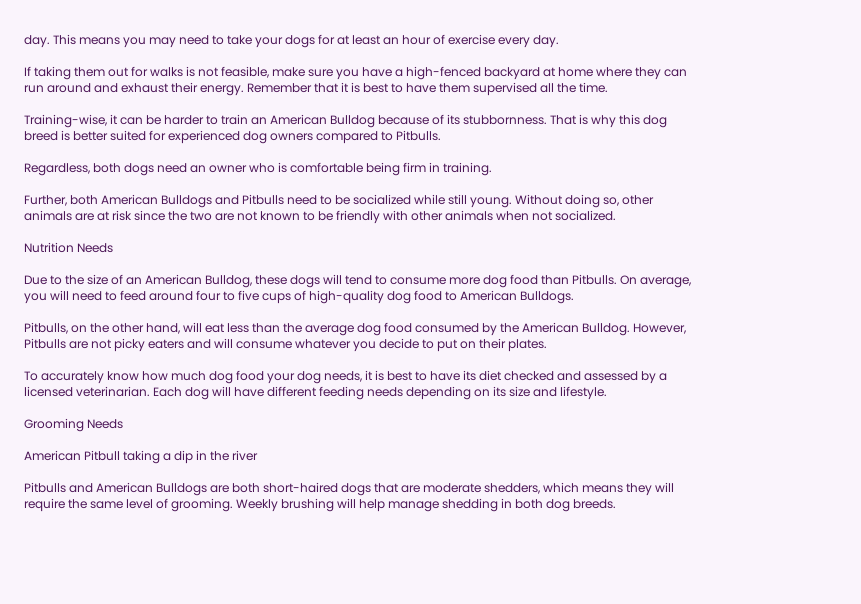day. This means you may need to take your dogs for at least an hour of exercise every day.

If taking them out for walks is not feasible, make sure you have a high-fenced backyard at home where they can run around and exhaust their energy. Remember that it is best to have them supervised all the time.

Training-wise, it can be harder to train an American Bulldog because of its stubbornness. That is why this dog breed is better suited for experienced dog owners compared to Pitbulls.

Regardless, both dogs need an owner who is comfortable being firm in training.

Further, both American Bulldogs and Pitbulls need to be socialized while still young. Without doing so, other animals are at risk since the two are not known to be friendly with other animals when not socialized.

Nutrition Needs

Due to the size of an American Bulldog, these dogs will tend to consume more dog food than Pitbulls. On average, you will need to feed around four to five cups of high-quality dog food to American Bulldogs.

Pitbulls, on the other hand, will eat less than the average dog food consumed by the American Bulldog. However, Pitbulls are not picky eaters and will consume whatever you decide to put on their plates.

To accurately know how much dog food your dog needs, it is best to have its diet checked and assessed by a licensed veterinarian. Each dog will have different feeding needs depending on its size and lifestyle.

Grooming Needs

American Pitbull taking a dip in the river

Pitbulls and American Bulldogs are both short-haired dogs that are moderate shedders, which means they will require the same level of grooming. Weekly brushing will help manage shedding in both dog breeds.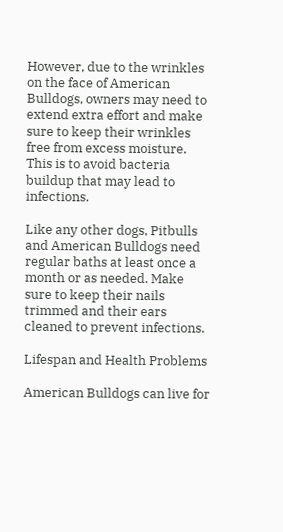However, due to the wrinkles on the face of American Bulldogs, owners may need to extend extra effort and make sure to keep their wrinkles free from excess moisture. This is to avoid bacteria buildup that may lead to infections.

Like any other dogs, Pitbulls and American Bulldogs need regular baths at least once a month or as needed. Make sure to keep their nails trimmed and their ears cleaned to prevent infections.

Lifespan and Health Problems

American Bulldogs can live for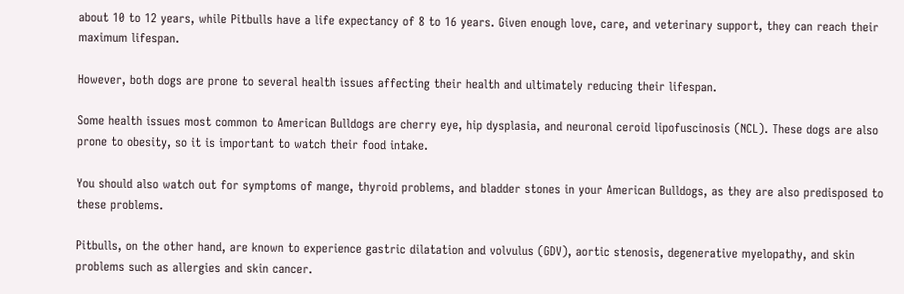about 10 to 12 years, while Pitbulls have a life expectancy of 8 to 16 years. Given enough love, care, and veterinary support, they can reach their maximum lifespan.

However, both dogs are prone to several health issues affecting their health and ultimately reducing their lifespan.

Some health issues most common to American Bulldogs are cherry eye, hip dysplasia, and neuronal ceroid lipofuscinosis (NCL). These dogs are also prone to obesity, so it is important to watch their food intake.

You should also watch out for symptoms of mange, thyroid problems, and bladder stones in your American Bulldogs, as they are also predisposed to these problems.

Pitbulls, on the other hand, are known to experience gastric dilatation and volvulus (GDV), aortic stenosis, degenerative myelopathy, and skin problems such as allergies and skin cancer.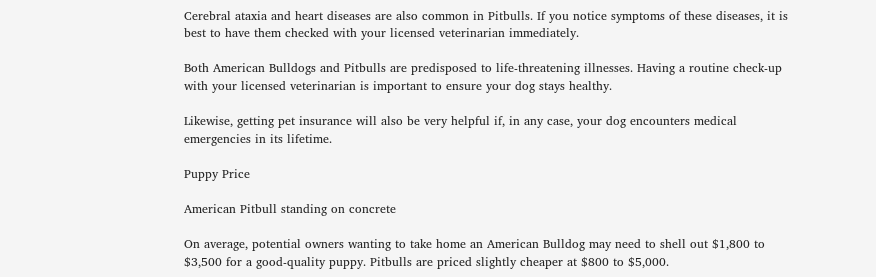Cerebral ataxia and heart diseases are also common in Pitbulls. If you notice symptoms of these diseases, it is best to have them checked with your licensed veterinarian immediately.

Both American Bulldogs and Pitbulls are predisposed to life-threatening illnesses. Having a routine check-up with your licensed veterinarian is important to ensure your dog stays healthy.

Likewise, getting pet insurance will also be very helpful if, in any case, your dog encounters medical emergencies in its lifetime.

Puppy Price

American Pitbull standing on concrete

On average, potential owners wanting to take home an American Bulldog may need to shell out $1,800 to $3,500 for a good-quality puppy. Pitbulls are priced slightly cheaper at $800 to $5,000.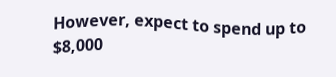However, expect to spend up to $8,000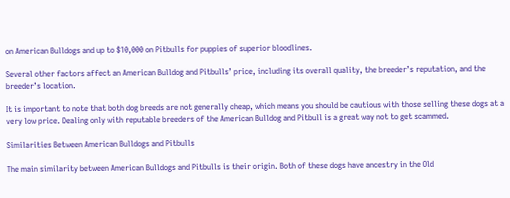on American Bulldogs and up to $10,000 on Pitbulls for puppies of superior bloodlines.

Several other factors affect an American Bulldog and Pitbulls’ price, including its overall quality, the breeder’s reputation, and the breeder’s location.

It is important to note that both dog breeds are not generally cheap, which means you should be cautious with those selling these dogs at a very low price. Dealing only with reputable breeders of the American Bulldog and Pitbull is a great way not to get scammed.

Similarities Between American Bulldogs and Pitbulls

The main similarity between American Bulldogs and Pitbulls is their origin. Both of these dogs have ancestry in the Old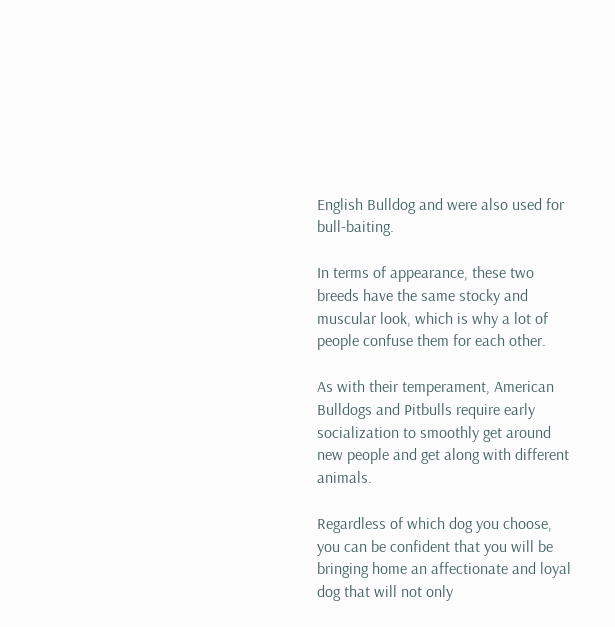English Bulldog and were also used for bull-baiting.

In terms of appearance, these two breeds have the same stocky and muscular look, which is why a lot of people confuse them for each other.

As with their temperament, American Bulldogs and Pitbulls require early socialization to smoothly get around new people and get along with different animals.

Regardless of which dog you choose, you can be confident that you will be bringing home an affectionate and loyal dog that will not only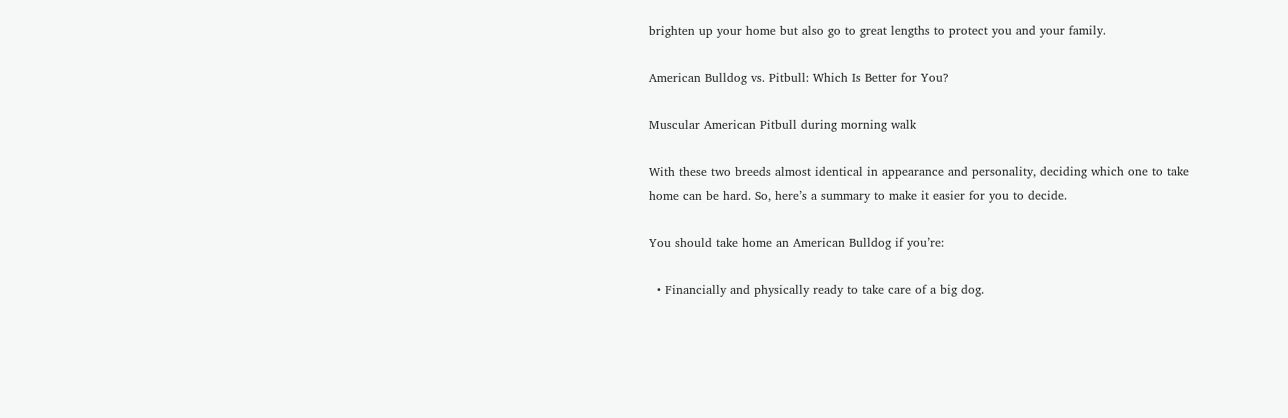brighten up your home but also go to great lengths to protect you and your family.

American Bulldog vs. Pitbull: Which Is Better for You?

Muscular American Pitbull during morning walk

With these two breeds almost identical in appearance and personality, deciding which one to take home can be hard. So, here’s a summary to make it easier for you to decide.

You should take home an American Bulldog if you’re:

  • Financially and physically ready to take care of a big dog.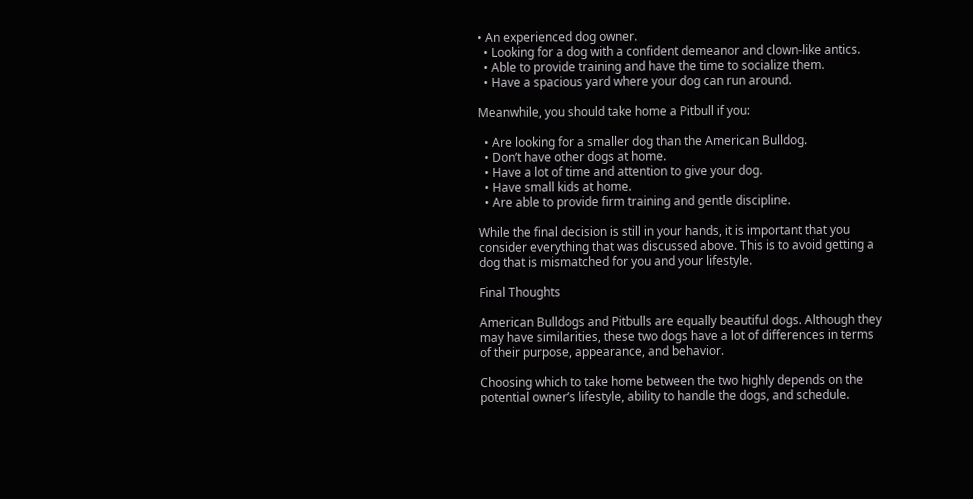• An experienced dog owner.
  • Looking for a dog with a confident demeanor and clown-like antics.
  • Able to provide training and have the time to socialize them.
  • Have a spacious yard where your dog can run around.

Meanwhile, you should take home a Pitbull if you:

  • Are looking for a smaller dog than the American Bulldog.
  • Don’t have other dogs at home.
  • Have a lot of time and attention to give your dog.
  • Have small kids at home.
  • Are able to provide firm training and gentle discipline.

While the final decision is still in your hands, it is important that you consider everything that was discussed above. This is to avoid getting a dog that is mismatched for you and your lifestyle.

Final Thoughts

American Bulldogs and Pitbulls are equally beautiful dogs. Although they may have similarities, these two dogs have a lot of differences in terms of their purpose, appearance, and behavior.

Choosing which to take home between the two highly depends on the potential owner’s lifestyle, ability to handle the dogs, and schedule.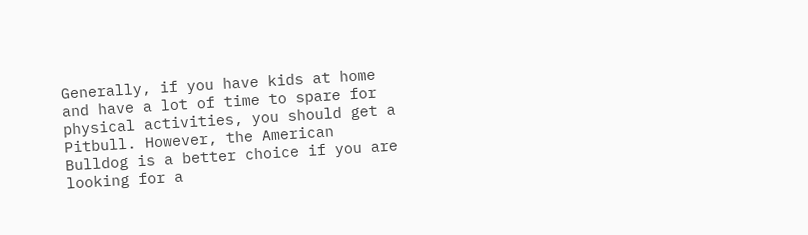Generally, if you have kids at home and have a lot of time to spare for physical activities, you should get a Pitbull. However, the American Bulldog is a better choice if you are looking for a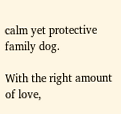calm yet protective family dog.

With the right amount of love,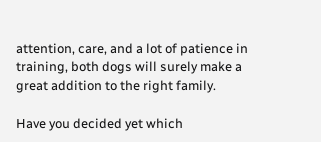attention, care, and a lot of patience in training, both dogs will surely make a great addition to the right family.

Have you decided yet which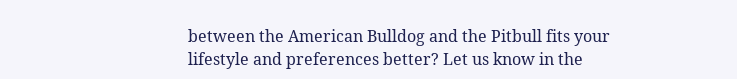between the American Bulldog and the Pitbull fits your lifestyle and preferences better? Let us know in the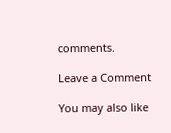comments.

Leave a Comment

You may also like